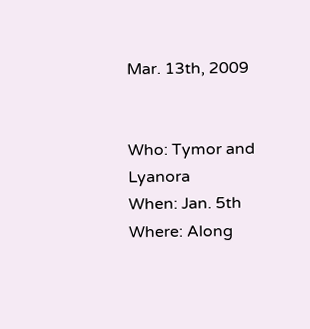Mar. 13th, 2009


Who: Tymor and Lyanora
When: Jan. 5th
Where: Along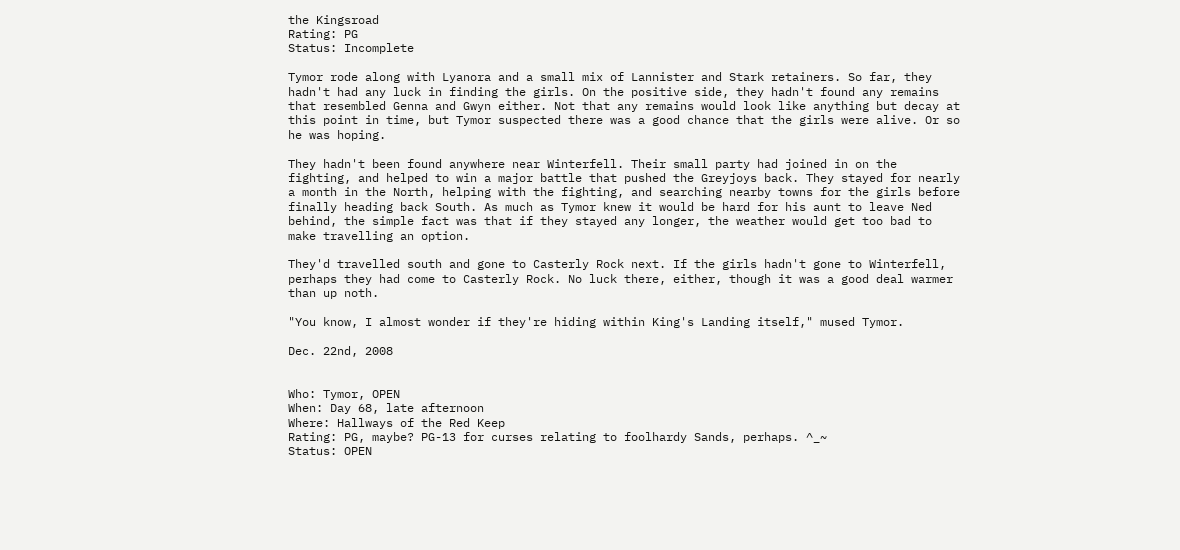the Kingsroad
Rating: PG
Status: Incomplete

Tymor rode along with Lyanora and a small mix of Lannister and Stark retainers. So far, they hadn't had any luck in finding the girls. On the positive side, they hadn't found any remains that resembled Genna and Gwyn either. Not that any remains would look like anything but decay at this point in time, but Tymor suspected there was a good chance that the girls were alive. Or so he was hoping.

They hadn't been found anywhere near Winterfell. Their small party had joined in on the fighting, and helped to win a major battle that pushed the Greyjoys back. They stayed for nearly a month in the North, helping with the fighting, and searching nearby towns for the girls before finally heading back South. As much as Tymor knew it would be hard for his aunt to leave Ned behind, the simple fact was that if they stayed any longer, the weather would get too bad to make travelling an option.

They'd travelled south and gone to Casterly Rock next. If the girls hadn't gone to Winterfell, perhaps they had come to Casterly Rock. No luck there, either, though it was a good deal warmer than up noth.

"You know, I almost wonder if they're hiding within King's Landing itself," mused Tymor.

Dec. 22nd, 2008


Who: Tymor, OPEN
When: Day 68, late afternoon
Where: Hallways of the Red Keep
Rating: PG, maybe? PG-13 for curses relating to foolhardy Sands, perhaps. ^_~
Status: OPEN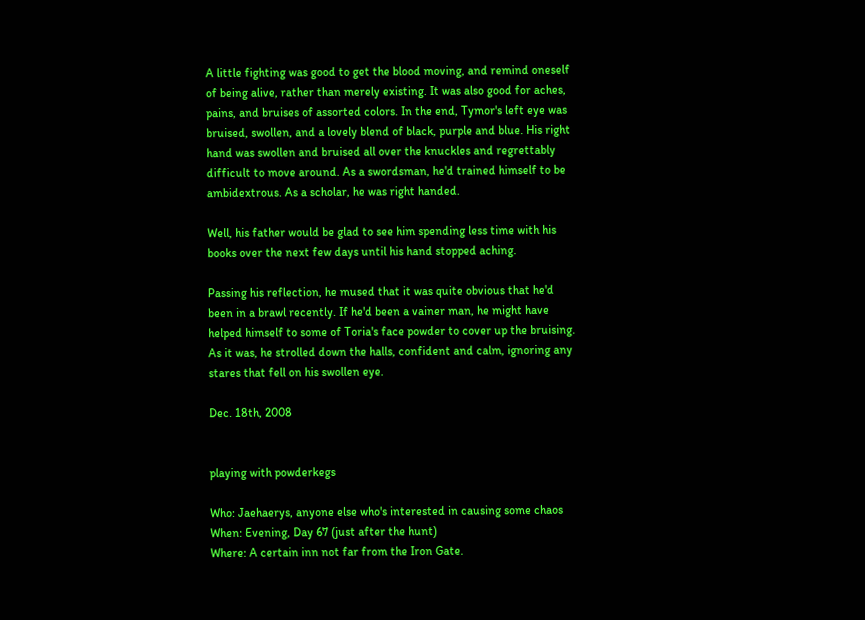A little fighting was good to get the blood moving, and remind oneself of being alive, rather than merely existing. It was also good for aches, pains, and bruises of assorted colors. In the end, Tymor's left eye was bruised, swollen, and a lovely blend of black, purple and blue. His right hand was swollen and bruised all over the knuckles and regrettably difficult to move around. As a swordsman, he'd trained himself to be ambidextrous. As a scholar, he was right handed.

Well, his father would be glad to see him spending less time with his books over the next few days until his hand stopped aching.

Passing his reflection, he mused that it was quite obvious that he'd been in a brawl recently. If he'd been a vainer man, he might have helped himself to some of Toria's face powder to cover up the bruising. As it was, he strolled down the halls, confident and calm, ignoring any stares that fell on his swollen eye.

Dec. 18th, 2008


playing with powderkegs

Who: Jaehaerys, anyone else who's interested in causing some chaos
When: Evening, Day 67 (just after the hunt)
Where: A certain inn not far from the Iron Gate.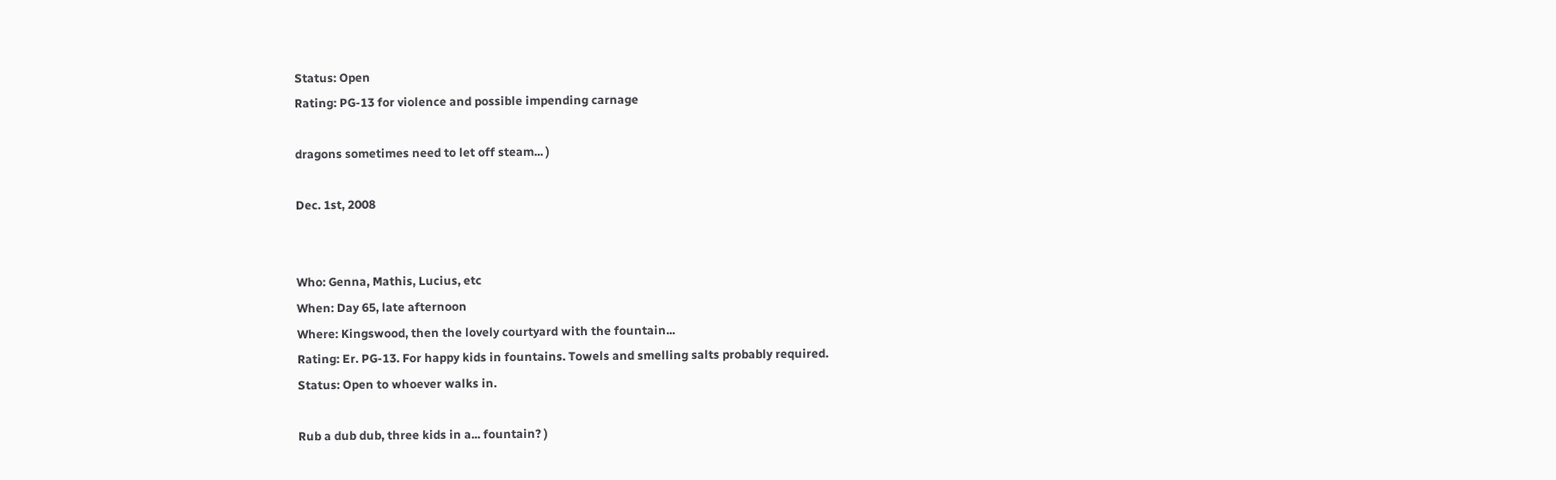Status: Open
Rating: PG-13 for violence and possible impending carnage

dragons sometimes need to let off steam... )

Dec. 1st, 2008


Who: Genna, Mathis, Lucius, etc
When: Day 65, late afternoon
Where: Kingswood, then the lovely courtyard with the fountain...
Rating: Er. PG-13. For happy kids in fountains. Towels and smelling salts probably required.
Status: Open to whoever walks in.

Rub a dub dub, three kids in a... fountain? )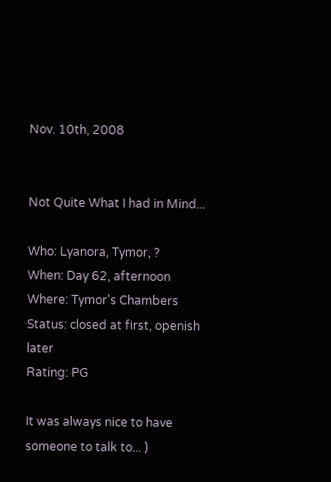Nov. 10th, 2008


Not Quite What I had in Mind...

Who: Lyanora, Tymor, ?
When: Day 62, afternoon
Where: Tymor's Chambers
Status: closed at first, openish later
Rating: PG

It was always nice to have someone to talk to... )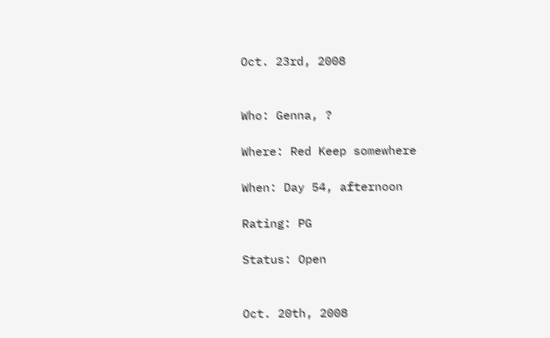Oct. 23rd, 2008


Who: Genna, ?

Where: Red Keep somewhere

When: Day 54, afternoon

Rating: PG

Status: Open


Oct. 20th, 2008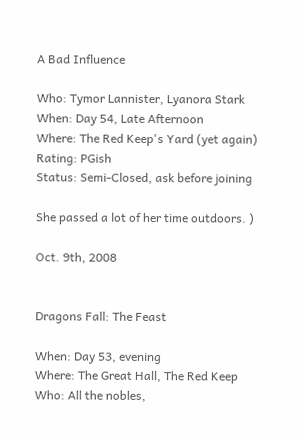A Bad Influence

Who: Tymor Lannister, Lyanora Stark
When: Day 54, Late Afternoon
Where: The Red Keep's Yard (yet again)
Rating: PGish
Status: Semi-Closed, ask before joining

She passed a lot of her time outdoors. )

Oct. 9th, 2008


Dragons Fall: The Feast

When: Day 53, evening
Where: The Great Hall, The Red Keep
Who: All the nobles,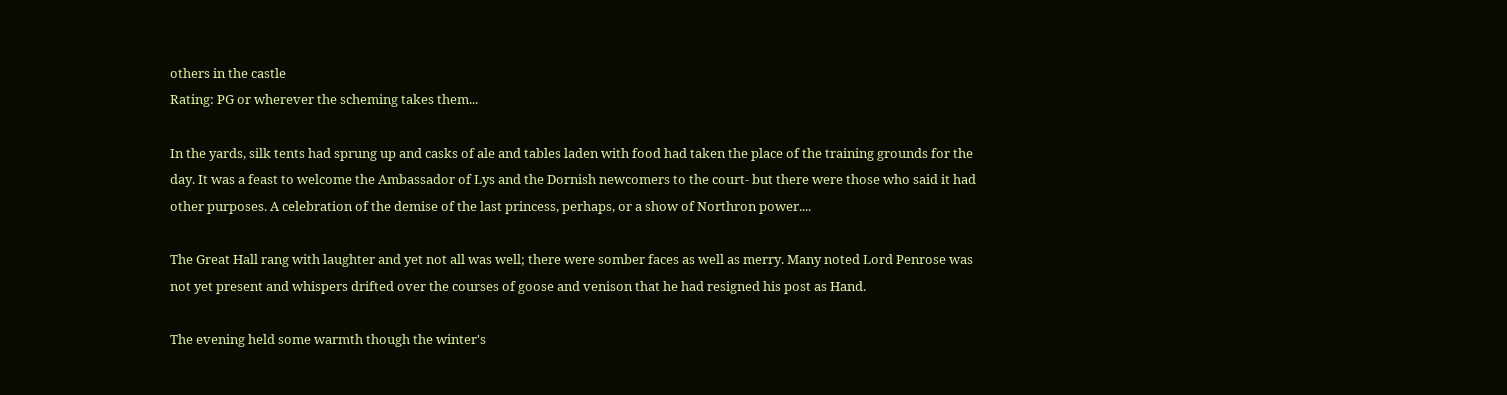others in the castle
Rating: PG or wherever the scheming takes them...

In the yards, silk tents had sprung up and casks of ale and tables laden with food had taken the place of the training grounds for the day. It was a feast to welcome the Ambassador of Lys and the Dornish newcomers to the court- but there were those who said it had other purposes. A celebration of the demise of the last princess, perhaps, or a show of Northron power....

The Great Hall rang with laughter and yet not all was well; there were somber faces as well as merry. Many noted Lord Penrose was not yet present and whispers drifted over the courses of goose and venison that he had resigned his post as Hand.

The evening held some warmth though the winter's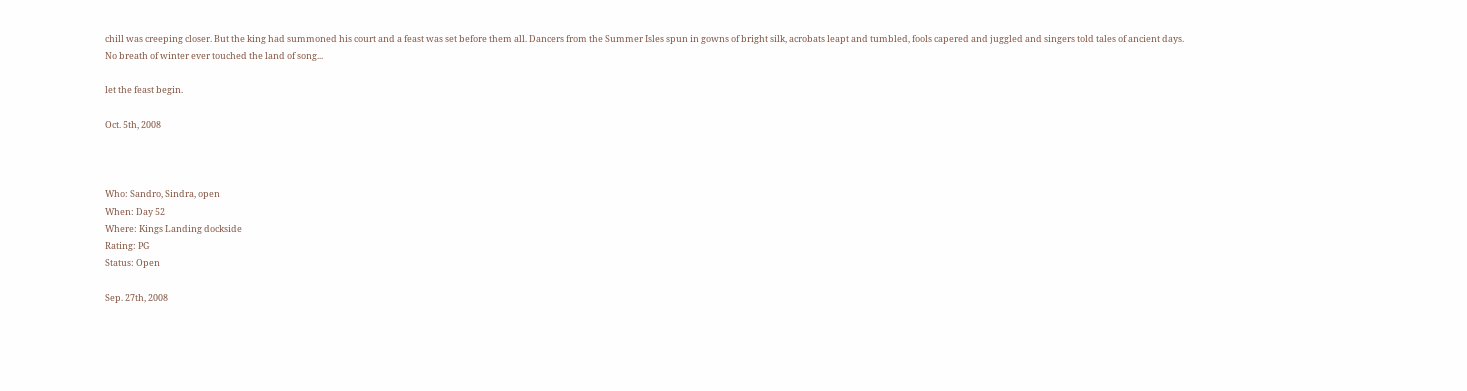chill was creeping closer. But the king had summoned his court and a feast was set before them all. Dancers from the Summer Isles spun in gowns of bright silk, acrobats leapt and tumbled, fools capered and juggled and singers told tales of ancient days. No breath of winter ever touched the land of song...

let the feast begin.

Oct. 5th, 2008



Who: Sandro, Sindra, open
When: Day 52
Where: Kings Landing dockside
Rating: PG
Status: Open

Sep. 27th, 2008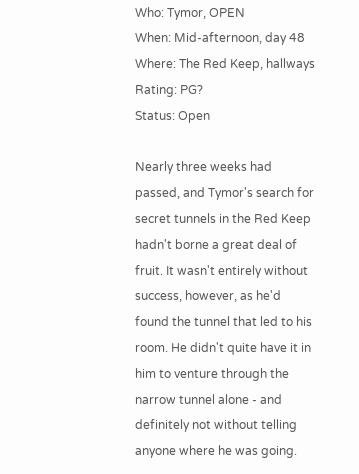Who: Tymor, OPEN
When: Mid-afternoon, day 48
Where: The Red Keep, hallways
Rating: PG?
Status: Open

Nearly three weeks had passed, and Tymor's search for secret tunnels in the Red Keep hadn't borne a great deal of fruit. It wasn't entirely without success, however, as he'd found the tunnel that led to his room. He didn't quite have it in him to venture through the narrow tunnel alone - and definitely not without telling anyone where he was going.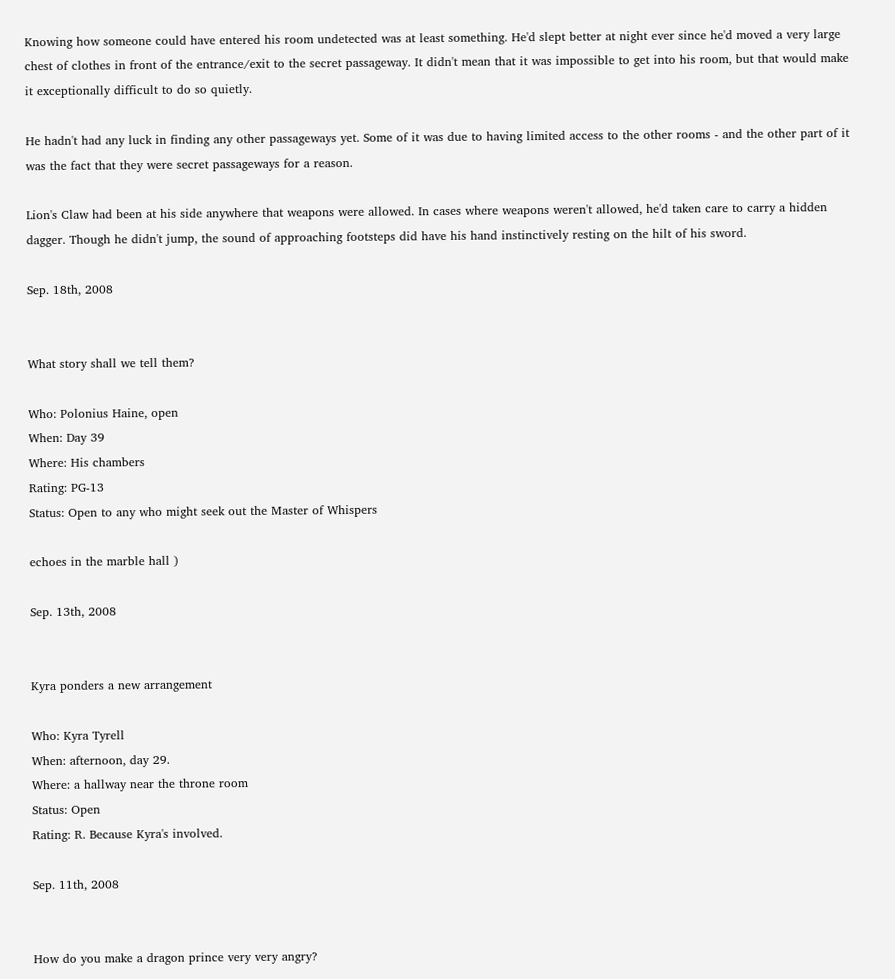Knowing how someone could have entered his room undetected was at least something. He'd slept better at night ever since he'd moved a very large chest of clothes in front of the entrance/exit to the secret passageway. It didn't mean that it was impossible to get into his room, but that would make it exceptionally difficult to do so quietly.

He hadn't had any luck in finding any other passageways yet. Some of it was due to having limited access to the other rooms - and the other part of it was the fact that they were secret passageways for a reason.

Lion's Claw had been at his side anywhere that weapons were allowed. In cases where weapons weren't allowed, he'd taken care to carry a hidden dagger. Though he didn't jump, the sound of approaching footsteps did have his hand instinctively resting on the hilt of his sword.

Sep. 18th, 2008


What story shall we tell them?

Who: Polonius Haine, open
When: Day 39
Where: His chambers
Rating: PG-13
Status: Open to any who might seek out the Master of Whispers

echoes in the marble hall )

Sep. 13th, 2008


Kyra ponders a new arrangement

Who: Kyra Tyrell
When: afternoon, day 29.
Where: a hallway near the throne room
Status: Open
Rating: R. Because Kyra's involved.

Sep. 11th, 2008


How do you make a dragon prince very very angry?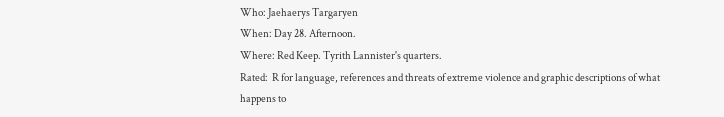Who: Jaehaerys Targaryen
When: Day 28. Afternoon.
Where: Red Keep. Tyrith Lannister's quarters.
Rated:  R for language, references and threats of extreme violence and graphic descriptions of what happens to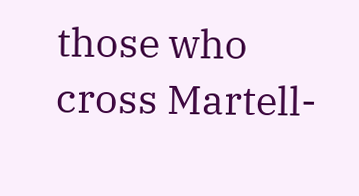those who cross Martell-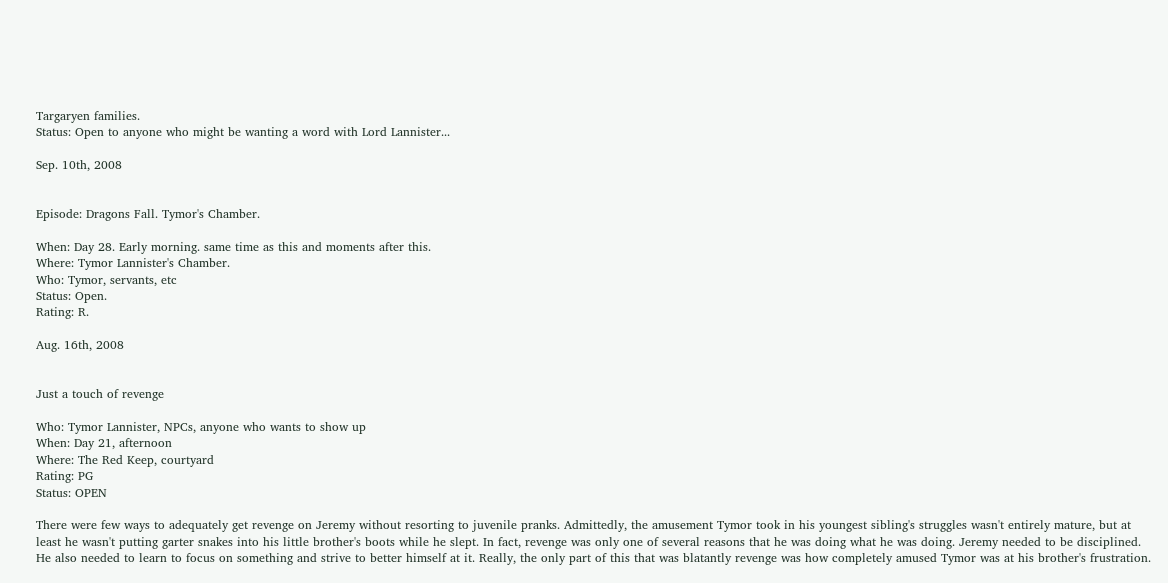Targaryen families.
Status: Open to anyone who might be wanting a word with Lord Lannister...

Sep. 10th, 2008


Episode: Dragons Fall. Tymor's Chamber.

When: Day 28. Early morning. same time as this and moments after this.
Where: Tymor Lannister's Chamber.
Who: Tymor, servants, etc
Status: Open.
Rating: R.

Aug. 16th, 2008


Just a touch of revenge

Who: Tymor Lannister, NPCs, anyone who wants to show up
When: Day 21, afternoon
Where: The Red Keep, courtyard
Rating: PG
Status: OPEN

There were few ways to adequately get revenge on Jeremy without resorting to juvenile pranks. Admittedly, the amusement Tymor took in his youngest sibling's struggles wasn't entirely mature, but at least he wasn't putting garter snakes into his little brother's boots while he slept. In fact, revenge was only one of several reasons that he was doing what he was doing. Jeremy needed to be disciplined. He also needed to learn to focus on something and strive to better himself at it. Really, the only part of this that was blatantly revenge was how completely amused Tymor was at his brother's frustration.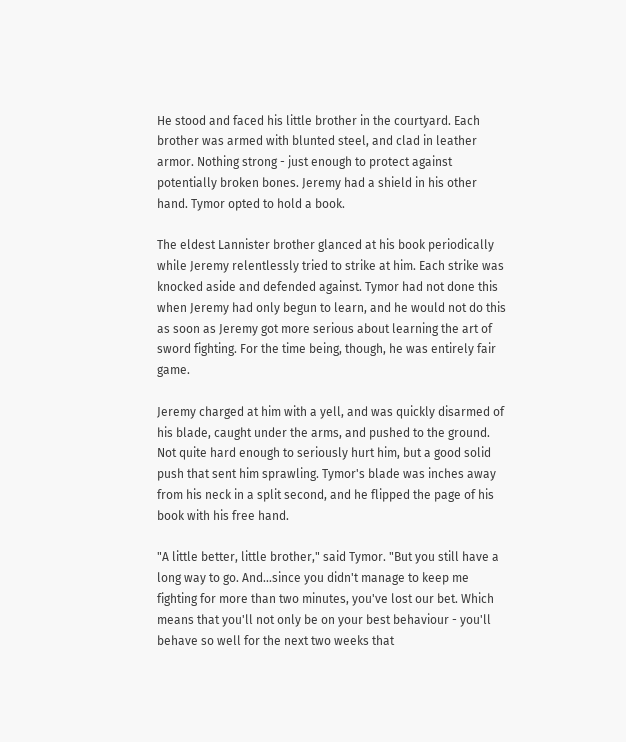He stood and faced his little brother in the courtyard. Each brother was armed with blunted steel, and clad in leather armor. Nothing strong - just enough to protect against potentially broken bones. Jeremy had a shield in his other hand. Tymor opted to hold a book.

The eldest Lannister brother glanced at his book periodically while Jeremy relentlessly tried to strike at him. Each strike was knocked aside and defended against. Tymor had not done this when Jeremy had only begun to learn, and he would not do this as soon as Jeremy got more serious about learning the art of sword fighting. For the time being, though, he was entirely fair game.

Jeremy charged at him with a yell, and was quickly disarmed of his blade, caught under the arms, and pushed to the ground. Not quite hard enough to seriously hurt him, but a good solid push that sent him sprawling. Tymor's blade was inches away from his neck in a split second, and he flipped the page of his book with his free hand.

"A little better, little brother," said Tymor. "But you still have a long way to go. And...since you didn't manage to keep me fighting for more than two minutes, you've lost our bet. Which means that you'll not only be on your best behaviour - you'll behave so well for the next two weeks that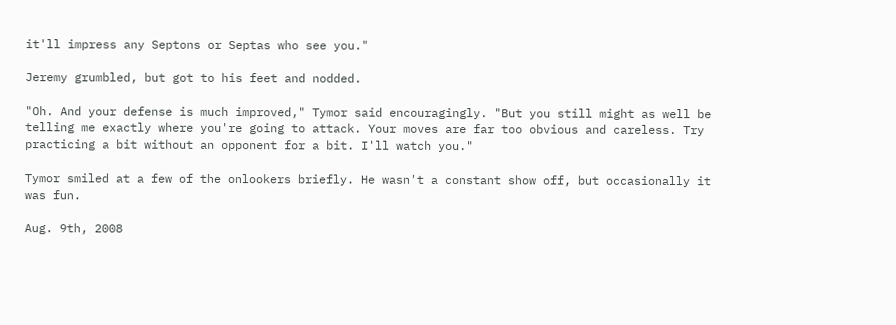it'll impress any Septons or Septas who see you."

Jeremy grumbled, but got to his feet and nodded.

"Oh. And your defense is much improved," Tymor said encouragingly. "But you still might as well be telling me exactly where you're going to attack. Your moves are far too obvious and careless. Try practicing a bit without an opponent for a bit. I'll watch you."

Tymor smiled at a few of the onlookers briefly. He wasn't a constant show off, but occasionally it was fun.

Aug. 9th, 2008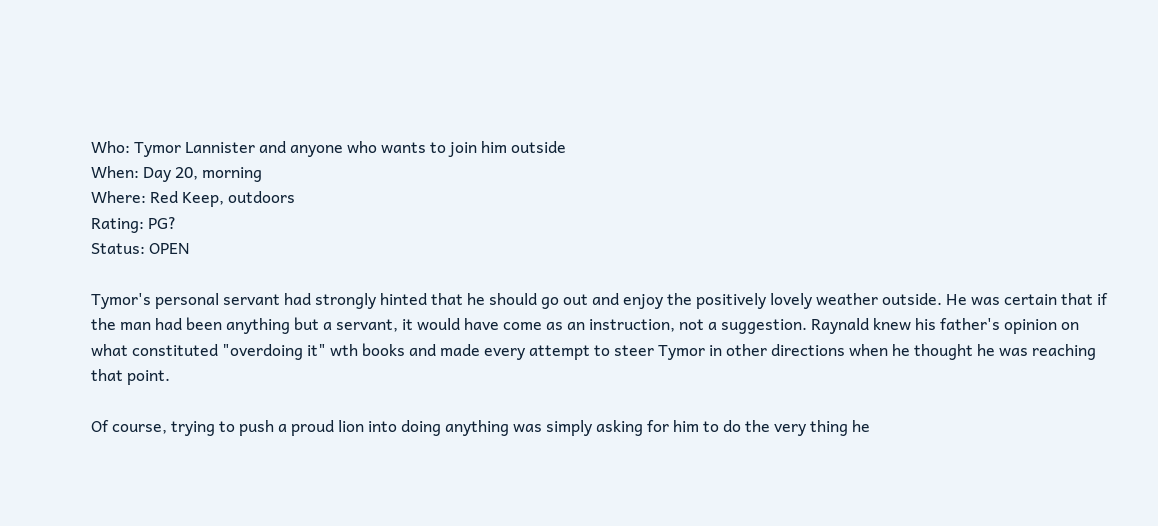Who: Tymor Lannister and anyone who wants to join him outside
When: Day 20, morning
Where: Red Keep, outdoors
Rating: PG?
Status: OPEN

Tymor's personal servant had strongly hinted that he should go out and enjoy the positively lovely weather outside. He was certain that if the man had been anything but a servant, it would have come as an instruction, not a suggestion. Raynald knew his father's opinion on what constituted "overdoing it" wth books and made every attempt to steer Tymor in other directions when he thought he was reaching that point.

Of course, trying to push a proud lion into doing anything was simply asking for him to do the very thing he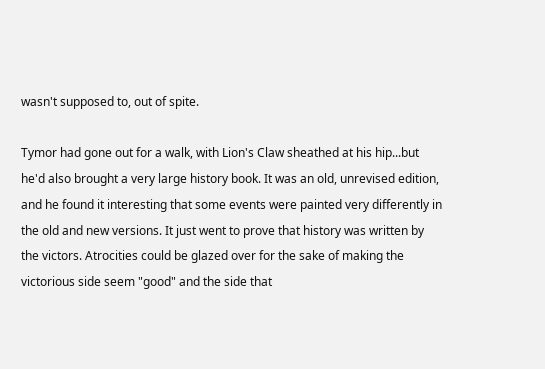wasn't supposed to, out of spite.

Tymor had gone out for a walk, with Lion's Claw sheathed at his hip...but he'd also brought a very large history book. It was an old, unrevised edition, and he found it interesting that some events were painted very differently in the old and new versions. It just went to prove that history was written by the victors. Atrocities could be glazed over for the sake of making the victorious side seem "good" and the side that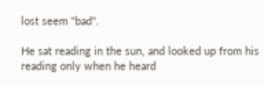lost seem "bad".

He sat reading in the sun, and looked up from his reading only when he heard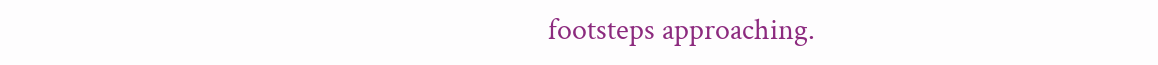footsteps approaching.